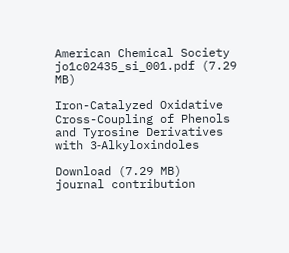American Chemical Society
jo1c02435_si_001.pdf (7.29 MB)

Iron-Catalyzed Oxidative Cross-Coupling of Phenols and Tyrosine Derivatives with 3‑Alkyloxindoles

Download (7.29 MB)
journal contribution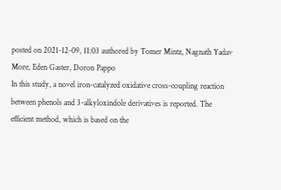posted on 2021-12-09, 11:03 authored by Tomer Mintz, Nagnath Yadav More, Eden Gaster, Doron Pappo
In this study, a novel iron-catalyzed oxidative cross-coupling reaction between phenols and 3-alkyloxindole derivatives is reported. The efficient method, which is based on the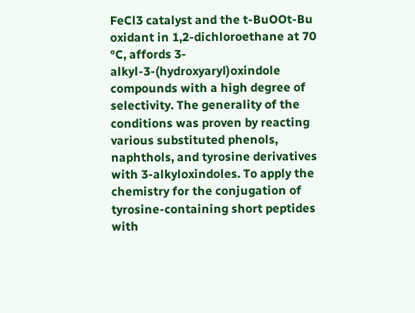FeCl3 catalyst and the t-BuOOt-Bu oxidant in 1,2-dichloroethane at 70 °C, affords 3-alkyl-3-(hydroxyaryl)oxindole compounds with a high degree of selectivity. The generality of the conditions was proven by reacting various substituted phenols, naphthols, and tyrosine derivatives with 3-alkyloxindoles. To apply the chemistry for the conjugation of tyrosine-containing short peptides with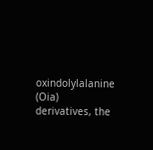oxindolylalanine (Oia) derivatives, the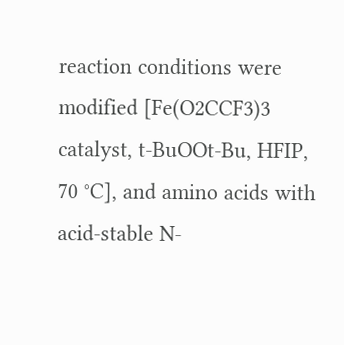reaction conditions were modified [Fe(O2CCF3)3 catalyst, t-BuOOt-Bu, HFIP, 70 °C], and amino acids with acid-stable N-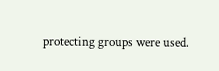protecting groups were used.